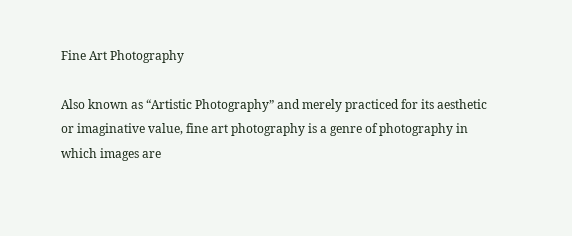Fine Art Photography

Also known as “Artistic Photography” and merely practiced for its aesthetic or imaginative value, fine art photography is a genre of photography in which images are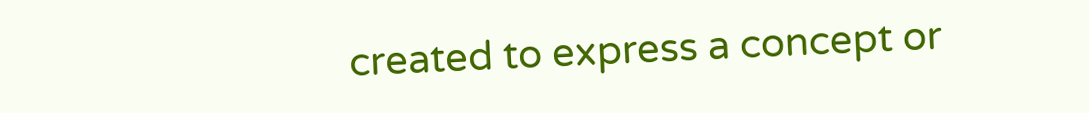created to express a concept or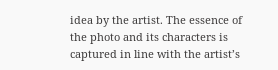idea by the artist. The essence of the photo and its characters is captured in line with the artist’s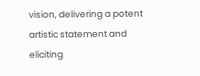vision, delivering a potent artistic statement and eliciting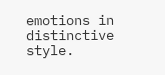emotions in distinctive style.